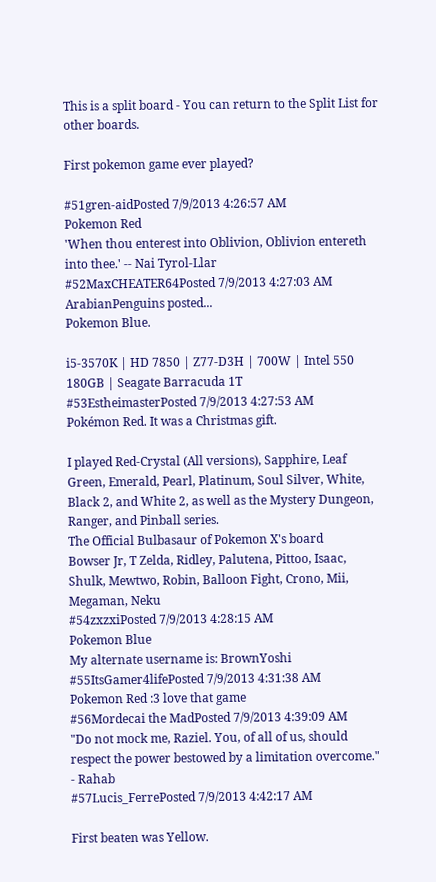This is a split board - You can return to the Split List for other boards.

First pokemon game ever played?

#51gren-aidPosted 7/9/2013 4:26:57 AM
Pokemon Red
'When thou enterest into Oblivion, Oblivion entereth into thee.' -- Nai Tyrol-Llar
#52MaxCHEATER64Posted 7/9/2013 4:27:03 AM
ArabianPenguins posted...
Pokemon Blue.

i5-3570K | HD 7850 | Z77-D3H | 700W | Intel 550 180GB | Seagate Barracuda 1T
#53EstheimasterPosted 7/9/2013 4:27:53 AM
Pokémon Red. It was a Christmas gift.

I played Red-Crystal (All versions), Sapphire, Leaf Green, Emerald, Pearl, Platinum, Soul Silver, White, Black 2, and White 2, as well as the Mystery Dungeon, Ranger, and Pinball series.
The Official Bulbasaur of Pokemon X's board
Bowser Jr, T Zelda, Ridley, Palutena, Pittoo, Isaac, Shulk, Mewtwo, Robin, Balloon Fight, Crono, Mii, Megaman, Neku
#54zxzxiPosted 7/9/2013 4:28:15 AM
Pokemon Blue
My alternate username is: BrownYoshi
#55ItsGamer4lifePosted 7/9/2013 4:31:38 AM
Pokemon Red :3 love that game
#56Mordecai the MadPosted 7/9/2013 4:39:09 AM
"Do not mock me, Raziel. You, of all of us, should respect the power bestowed by a limitation overcome."
- Rahab
#57Lucis_FerrePosted 7/9/2013 4:42:17 AM

First beaten was Yellow.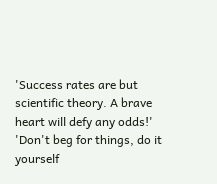'Success rates are but scientific theory. A brave heart will defy any odds!'
'Don't beg for things, do it yourself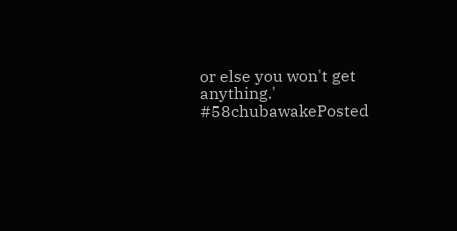or else you won't get anything.'
#58chubawakePosted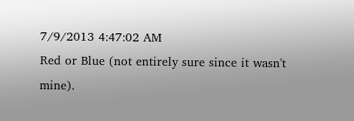7/9/2013 4:47:02 AM
Red or Blue (not entirely sure since it wasn't mine).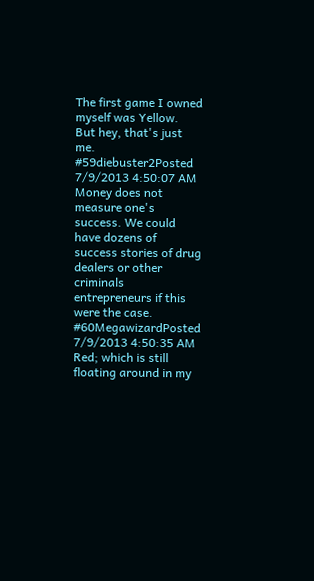The first game I owned myself was Yellow.
But hey, that's just me.
#59diebuster2Posted 7/9/2013 4:50:07 AM
Money does not measure one's success. We could have dozens of success stories of drug dealers or other criminals entrepreneurs if this were the case.
#60MegawizardPosted 7/9/2013 4:50:35 AM
Red; which is still floating around in my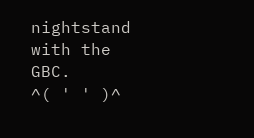nightstand with the GBC.
^( ' ' )^